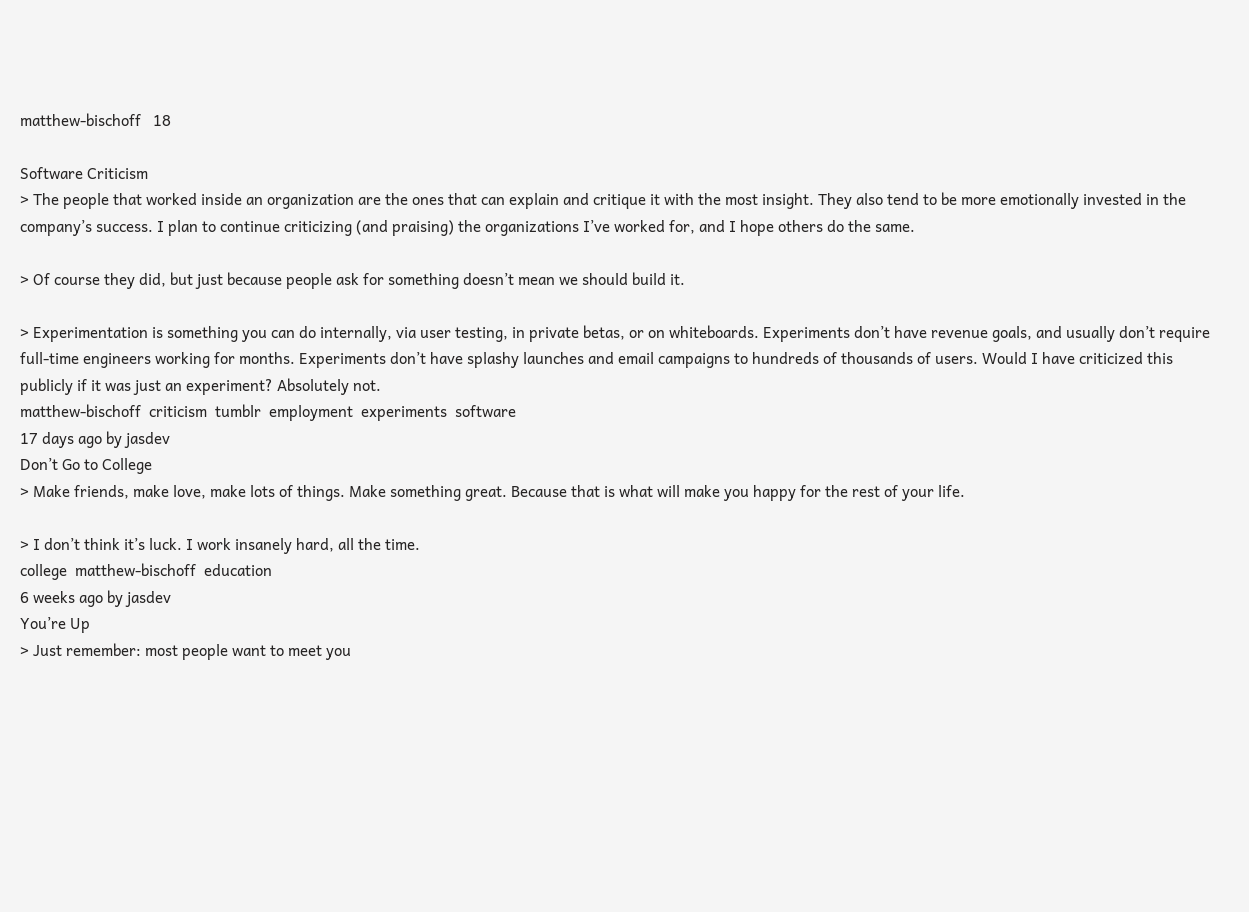matthew-bischoff   18

Software Criticism
> The people that worked inside an organization are the ones that can explain and critique it with the most insight. They also tend to be more emotionally invested in the company’s success. I plan to continue criticizing (and praising) the organizations I’ve worked for, and I hope others do the same.

> Of course they did, but just because people ask for something doesn’t mean we should build it.

> Experimentation is something you can do internally, via user testing, in private betas, or on whiteboards. Experiments don’t have revenue goals, and usually don’t require full-time engineers working for months. Experiments don’t have splashy launches and email campaigns to hundreds of thousands of users. Would I have criticized this publicly if it was just an experiment? Absolutely not.
matthew-bischoff  criticism  tumblr  employment  experiments  software
17 days ago by jasdev
Don’t Go to College
> Make friends, make love, make lots of things. Make something great. Because that is what will make you happy for the rest of your life.

> I don’t think it’s luck. I work insanely hard, all the time.
college  matthew-bischoff  education
6 weeks ago by jasdev
You’re Up
> Just remember: most people want to meet you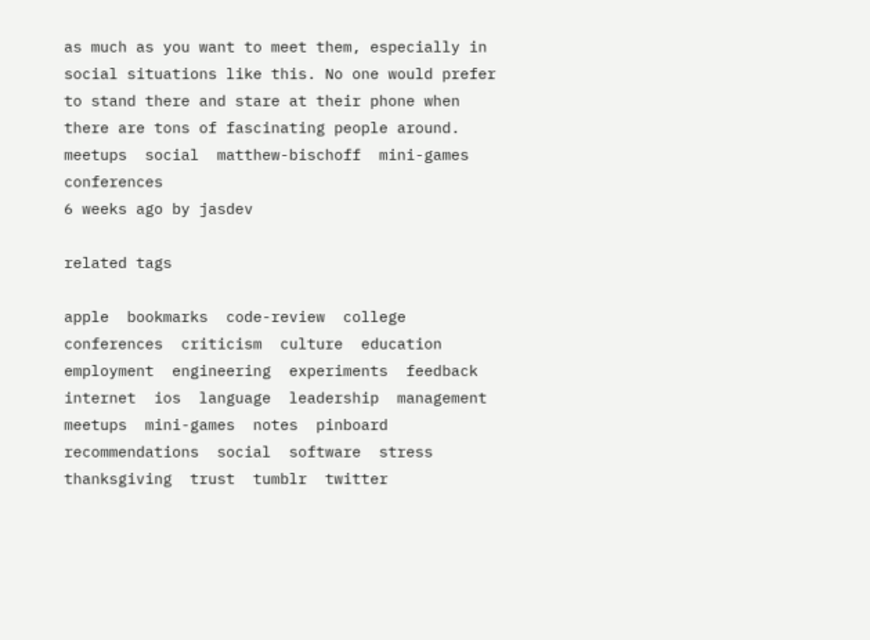as much as you want to meet them, especially in social situations like this. No one would prefer to stand there and stare at their phone when there are tons of fascinating people around.
meetups  social  matthew-bischoff  mini-games  conferences
6 weeks ago by jasdev

related tags

apple  bookmarks  code-review  college  conferences  criticism  culture  education  employment  engineering  experiments  feedback  internet  ios  language  leadership  management  meetups  mini-games  notes  pinboard  recommendations  social  software  stress  thanksgiving  trust  tumblr  twitter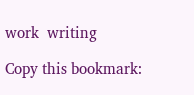work  writing

Copy this bookmark: